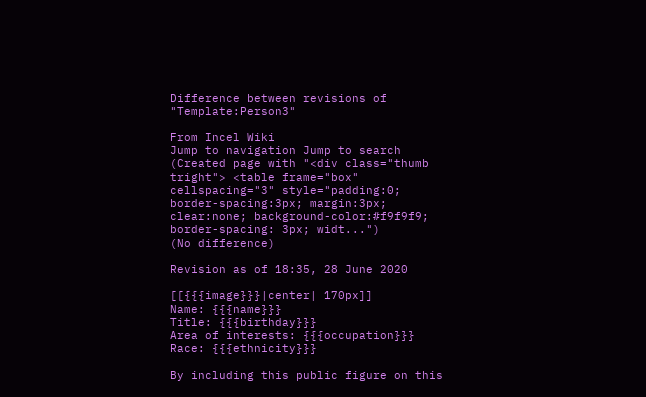Difference between revisions of "Template:Person3"

From Incel Wiki
Jump to navigation Jump to search
(Created page with "<div class="thumb tright"> <table frame="box" cellspacing="3" style="padding:0; border-spacing:3px; margin:3px; clear:none; background-color:#f9f9f9; border-spacing: 3px; widt...")
(No difference)

Revision as of 18:35, 28 June 2020

[[{{{image}}}|center| 170px]]
Name: {{{name}}}
Title: {{{birthday}}}
Area of interests: {{{occupation}}}
Race: {{{ethnicity}}}

By including this public figure on this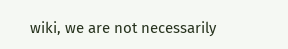wiki, we are not necessarily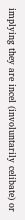implying they are incel (involuntarily celibate) or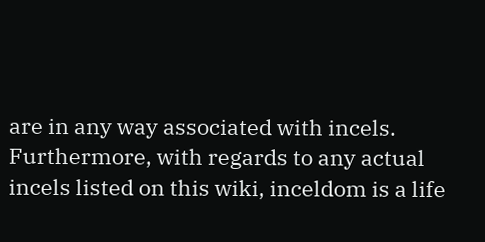are in any way associated with incels. Furthermore, with regards to any actual incels listed on this wiki, inceldom is a life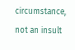circumstance, not an insult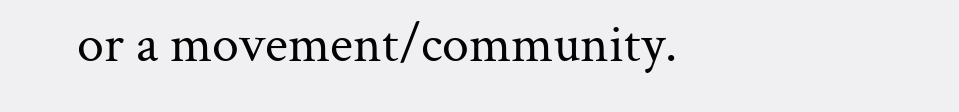or a movement/community.